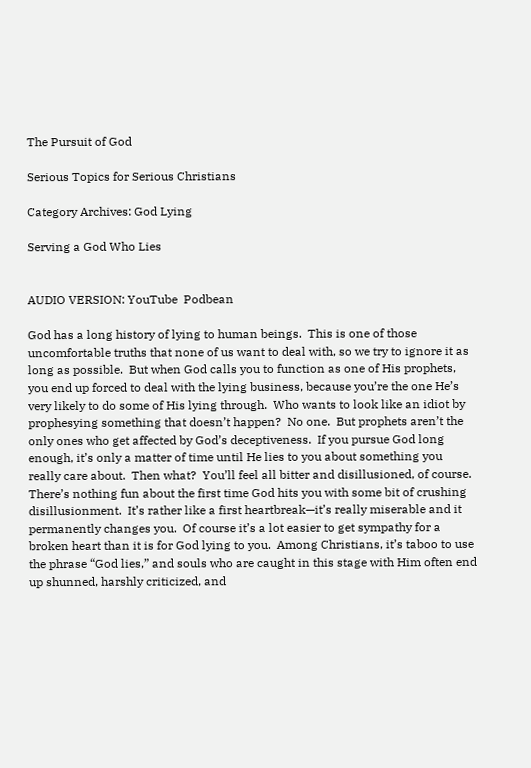The Pursuit of God

Serious Topics for Serious Christians

Category Archives: God Lying

Serving a God Who Lies


AUDIO VERSION: YouTube  Podbean

God has a long history of lying to human beings.  This is one of those uncomfortable truths that none of us want to deal with, so we try to ignore it as long as possible.  But when God calls you to function as one of His prophets, you end up forced to deal with the lying business, because you’re the one He’s very likely to do some of His lying through.  Who wants to look like an idiot by prophesying something that doesn’t happen?  No one.  But prophets aren’t the only ones who get affected by God’s deceptiveness.  If you pursue God long enough, it’s only a matter of time until He lies to you about something you really care about.  Then what?  You’ll feel all bitter and disillusioned, of course.  There’s nothing fun about the first time God hits you with some bit of crushing disillusionment.  It’s rather like a first heartbreak—it’s really miserable and it permanently changes you.  Of course it’s a lot easier to get sympathy for a broken heart than it is for God lying to you.  Among Christians, it’s taboo to use the phrase “God lies,” and souls who are caught in this stage with Him often end up shunned, harshly criticized, and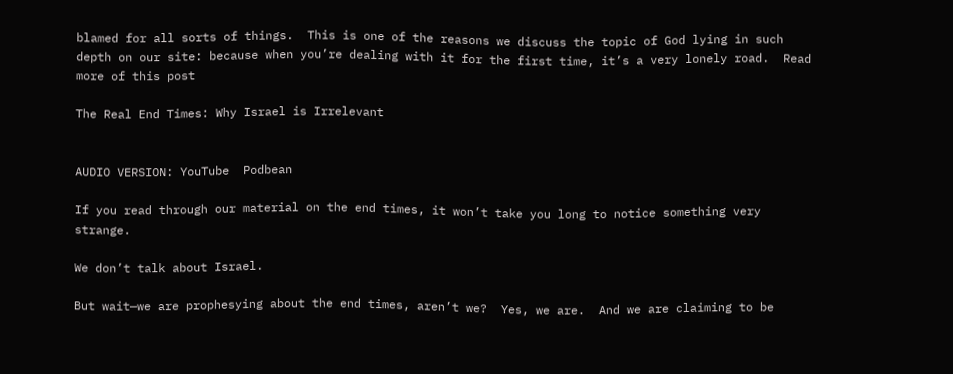blamed for all sorts of things.  This is one of the reasons we discuss the topic of God lying in such depth on our site: because when you’re dealing with it for the first time, it’s a very lonely road.  Read more of this post

The Real End Times: Why Israel is Irrelevant


AUDIO VERSION: YouTube  Podbean

If you read through our material on the end times, it won’t take you long to notice something very strange.

We don’t talk about Israel.

But wait—we are prophesying about the end times, aren’t we?  Yes, we are.  And we are claiming to be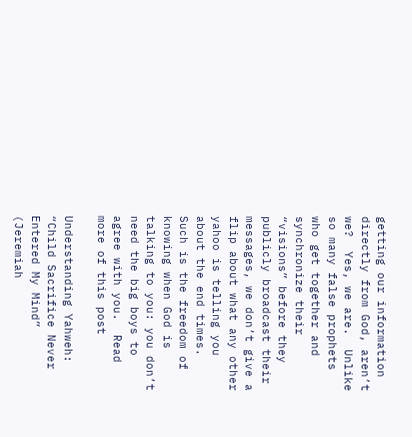getting our information directly from God, aren’t we?  Yes, we are.  Unlike so many false prophets who get together and synchronize their “visions” before they publicly broadcast their messages, we don’t give a flip about what any other yahoo is telling you about the end times.  Such is the freedom of knowing when God is talking to you: you don’t need the big boys to agree with you.  Read more of this post

Understanding Yahweh: “Child Sacrifice Never Entered My Mind” (Jeremiah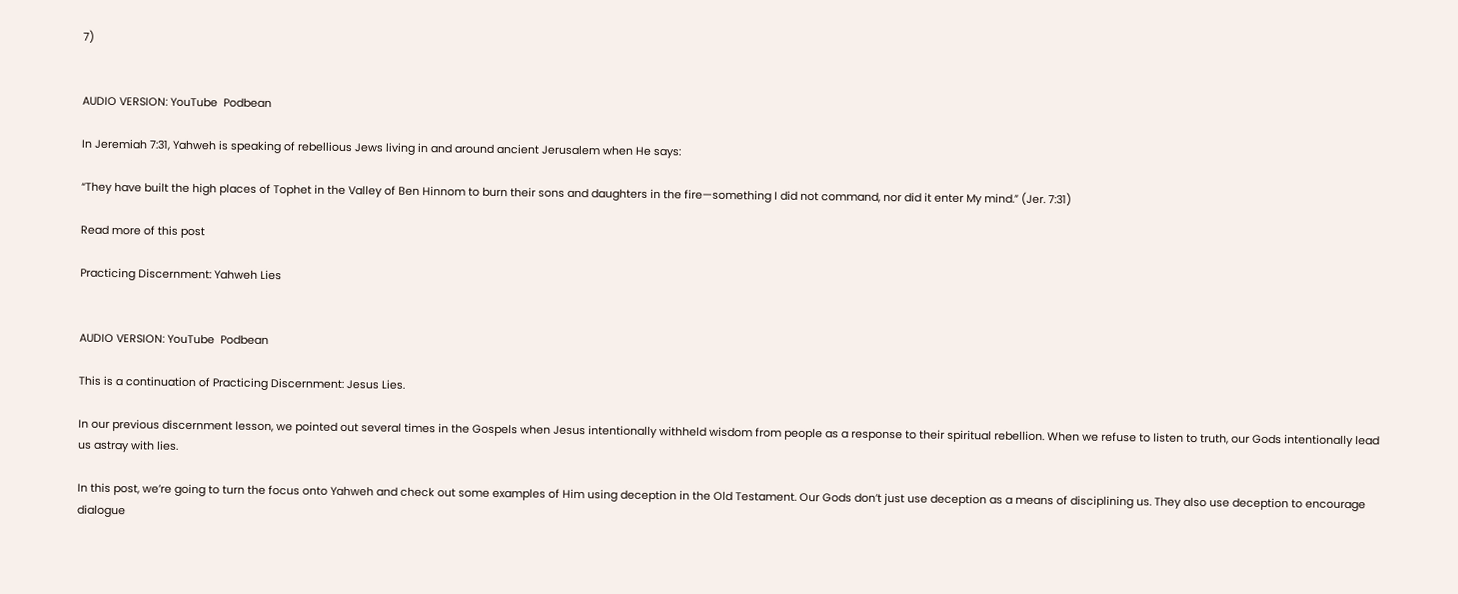7)


AUDIO VERSION: YouTube  Podbean

In Jeremiah 7:31, Yahweh is speaking of rebellious Jews living in and around ancient Jerusalem when He says:

“They have built the high places of Tophet in the Valley of Ben Hinnom to burn their sons and daughters in the fire—something I did not command, nor did it enter My mind.” (Jer. 7:31)

Read more of this post

Practicing Discernment: Yahweh Lies


AUDIO VERSION: YouTube  Podbean

This is a continuation of Practicing Discernment: Jesus Lies.

In our previous discernment lesson, we pointed out several times in the Gospels when Jesus intentionally withheld wisdom from people as a response to their spiritual rebellion. When we refuse to listen to truth, our Gods intentionally lead us astray with lies.

In this post, we’re going to turn the focus onto Yahweh and check out some examples of Him using deception in the Old Testament. Our Gods don’t just use deception as a means of disciplining us. They also use deception to encourage dialogue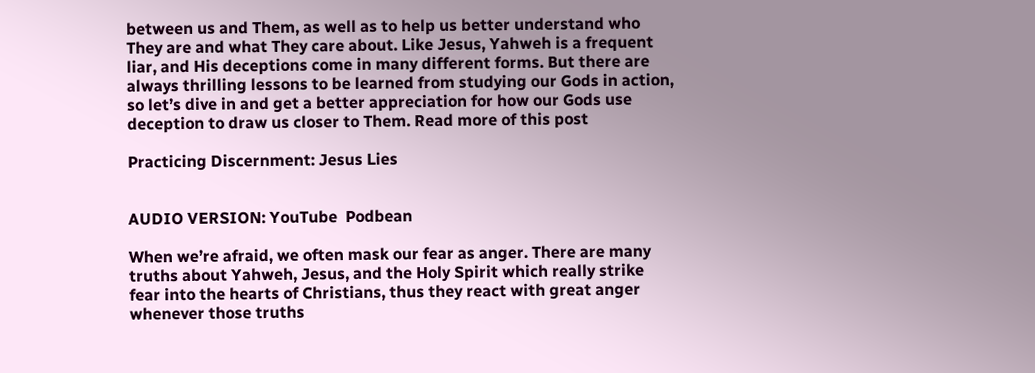between us and Them, as well as to help us better understand who They are and what They care about. Like Jesus, Yahweh is a frequent liar, and His deceptions come in many different forms. But there are always thrilling lessons to be learned from studying our Gods in action, so let’s dive in and get a better appreciation for how our Gods use deception to draw us closer to Them. Read more of this post

Practicing Discernment: Jesus Lies


AUDIO VERSION: YouTube  Podbean

When we’re afraid, we often mask our fear as anger. There are many truths about Yahweh, Jesus, and the Holy Spirit which really strike fear into the hearts of Christians, thus they react with great anger whenever those truths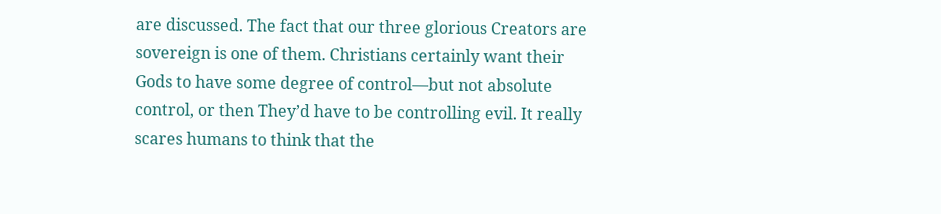are discussed. The fact that our three glorious Creators are sovereign is one of them. Christians certainly want their Gods to have some degree of control—but not absolute control, or then They’d have to be controlling evil. It really scares humans to think that the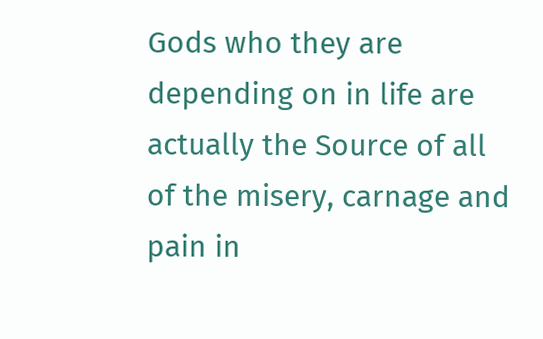Gods who they are depending on in life are actually the Source of all of the misery, carnage and pain in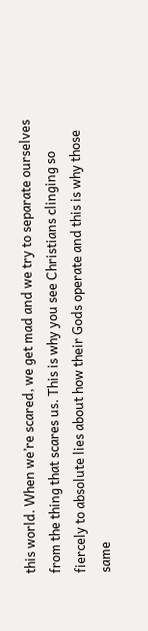this world. When we’re scared, we get mad and we try to separate ourselves from the thing that scares us. This is why you see Christians clinging so fiercely to absolute lies about how their Gods operate and this is why those same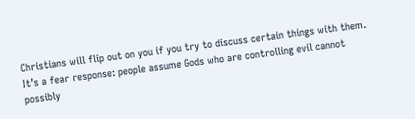Christians will flip out on you if you try to discuss certain things with them. It’s a fear response: people assume Gods who are controlling evil cannot possibly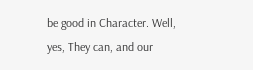be good in Character. Well, yes, They can, and our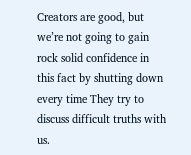Creators are good, but we’re not going to gain rock solid confidence in this fact by shutting down every time They try to discuss difficult truths with us.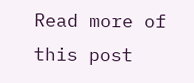Read more of this post